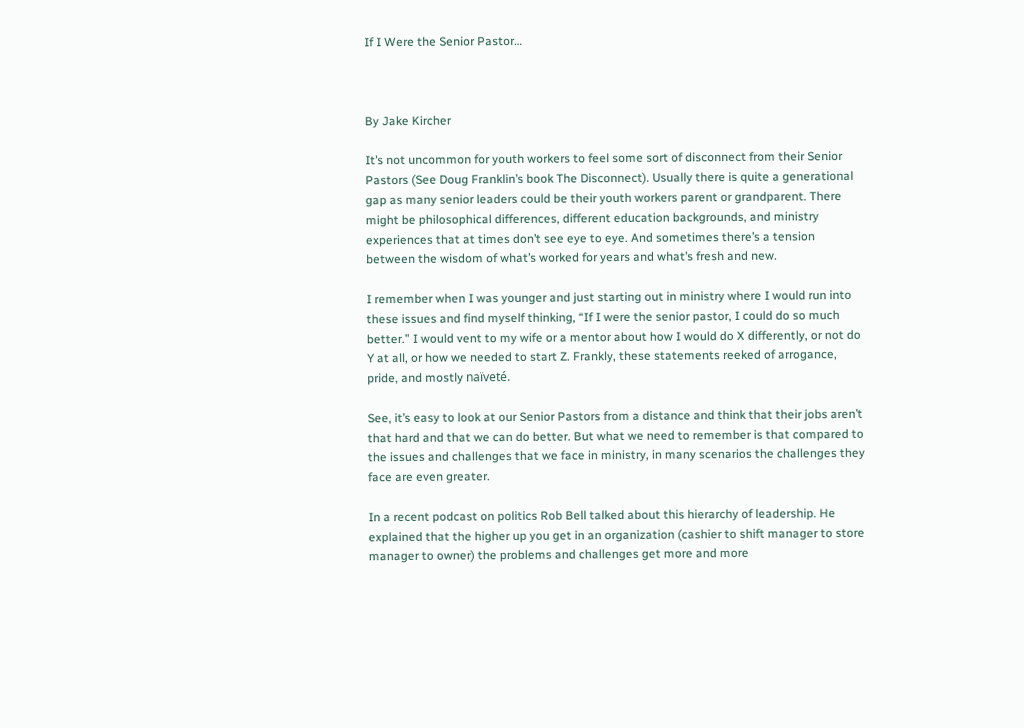If I Were the Senior Pastor…



By Jake Kircher

It’s not uncommon for youth workers to feel some sort of disconnect from their Senior Pastors (See Doug Franklin’s book The Disconnect). Usually there is quite a generational gap as many senior leaders could be their youth workers parent or grandparent. There might be philosophical differences, different education backgrounds, and ministry experiences that at times don’t see eye to eye. And sometimes there’s a tension between the wisdom of what’s worked for years and what’s fresh and new.

I remember when I was younger and just starting out in ministry where I would run into these issues and find myself thinking, “If I were the senior pastor, I could do so much better.” I would vent to my wife or a mentor about how I would do X differently, or not do Y at all, or how we needed to start Z. Frankly, these statements reeked of arrogance, pride, and mostly naïveté.

See, it’s easy to look at our Senior Pastors from a distance and think that their jobs aren’t that hard and that we can do better. But what we need to remember is that compared to the issues and challenges that we face in ministry, in many scenarios the challenges they face are even greater.

In a recent podcast on politics Rob Bell talked about this hierarchy of leadership. He explained that the higher up you get in an organization (cashier to shift manager to store manager to owner) the problems and challenges get more and more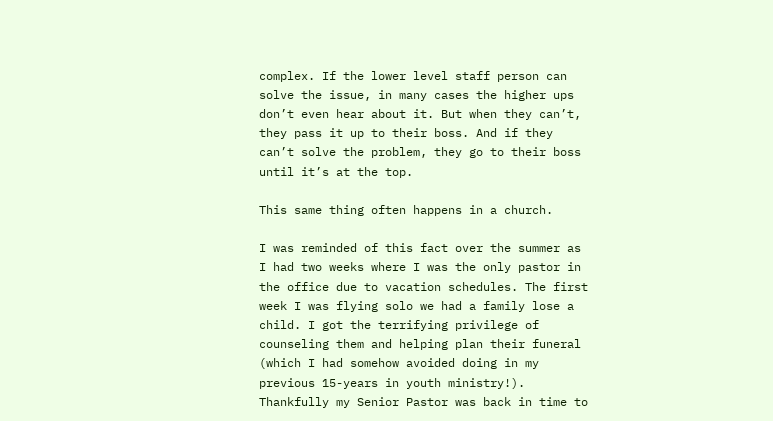complex. If the lower level staff person can solve the issue, in many cases the higher ups don’t even hear about it. But when they can’t, they pass it up to their boss. And if they can’t solve the problem, they go to their boss until it’s at the top.

This same thing often happens in a church.

I was reminded of this fact over the summer as I had two weeks where I was the only pastor in the office due to vacation schedules. The first week I was flying solo we had a family lose a child. I got the terrifying privilege of counseling them and helping plan their funeral (which I had somehow avoided doing in my previous 15-years in youth ministry!). Thankfully my Senior Pastor was back in time to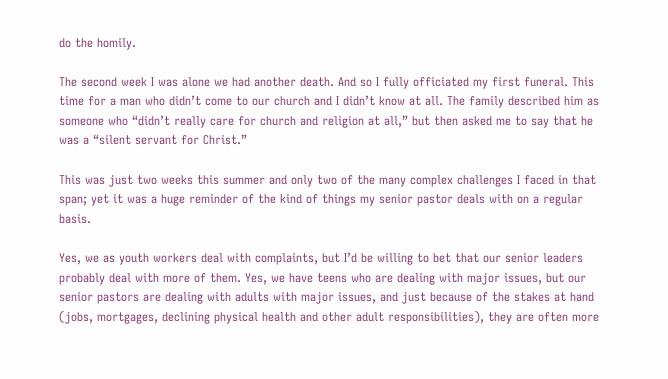do the homily.

The second week I was alone we had another death. And so I fully officiated my first funeral. This time for a man who didn’t come to our church and I didn’t know at all. The family described him as someone who “didn’t really care for church and religion at all,” but then asked me to say that he was a “silent servant for Christ.”

This was just two weeks this summer and only two of the many complex challenges I faced in that span; yet it was a huge reminder of the kind of things my senior pastor deals with on a regular basis.

Yes, we as youth workers deal with complaints, but I’d be willing to bet that our senior leaders probably deal with more of them. Yes, we have teens who are dealing with major issues, but our senior pastors are dealing with adults with major issues, and just because of the stakes at hand (jobs, mortgages, declining physical health and other adult responsibilities), they are often more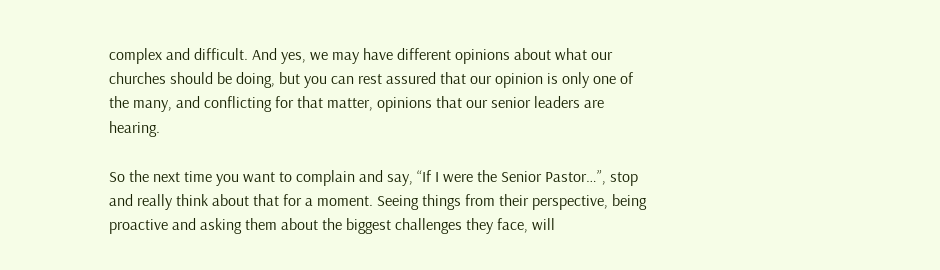complex and difficult. And yes, we may have different opinions about what our churches should be doing, but you can rest assured that our opinion is only one of the many, and conflicting for that matter, opinions that our senior leaders are hearing.

So the next time you want to complain and say, “If I were the Senior Pastor…”, stop and really think about that for a moment. Seeing things from their perspective, being proactive and asking them about the biggest challenges they face, will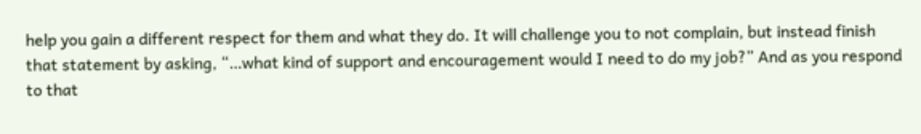help you gain a different respect for them and what they do. It will challenge you to not complain, but instead finish that statement by asking, “…what kind of support and encouragement would I need to do my job?” And as you respond to that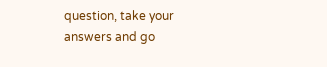question, take your answers and go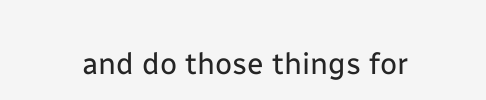and do those things for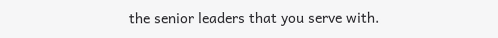the senior leaders that you serve with.